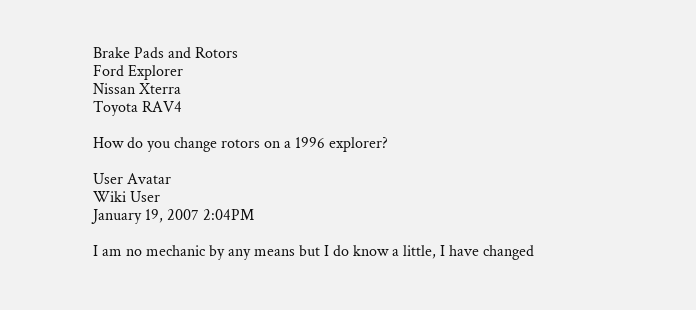Brake Pads and Rotors
Ford Explorer
Nissan Xterra
Toyota RAV4

How do you change rotors on a 1996 explorer?

User Avatar
Wiki User
January 19, 2007 2:04PM

I am no mechanic by any means but I do know a little, I have changed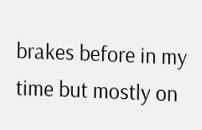brakes before in my time but mostly on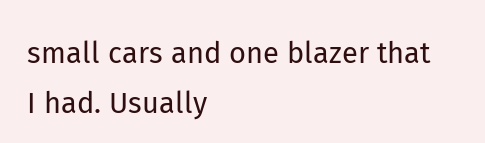small cars and one blazer that I had. Usually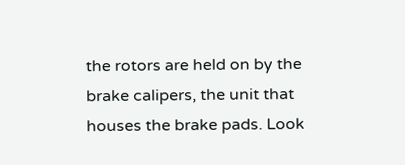the rotors are held on by the brake calipers, the unit that houses the brake pads. Look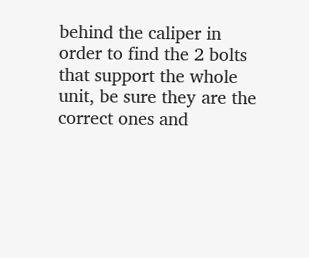behind the caliper in order to find the 2 bolts that support the whole unit, be sure they are the correct ones and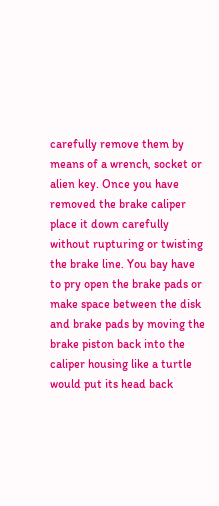carefully remove them by means of a wrench, socket or alien key. Once you have removed the brake caliper place it down carefully without rupturing or twisting the brake line. You bay have to pry open the brake pads or make space between the disk and brake pads by moving the brake piston back into the caliper housing like a turtle would put its head back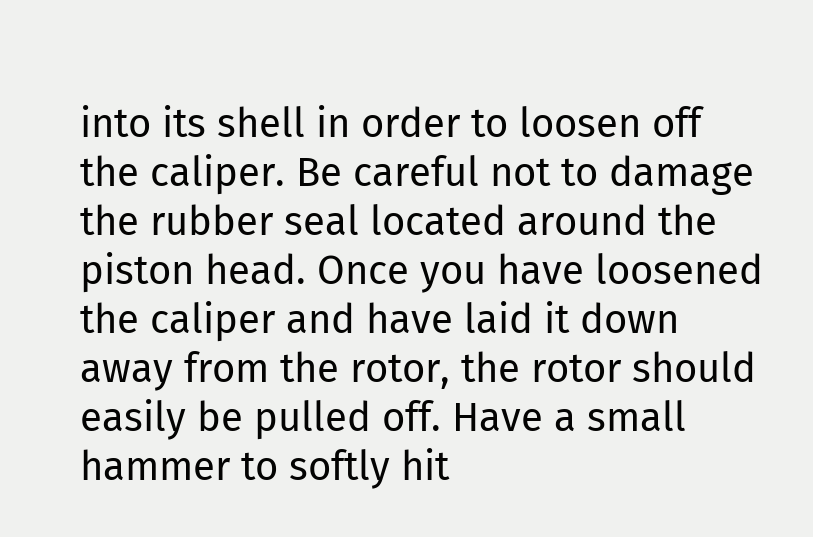into its shell in order to loosen off the caliper. Be careful not to damage the rubber seal located around the piston head. Once you have loosened the caliper and have laid it down away from the rotor, the rotor should easily be pulled off. Have a small hammer to softly hit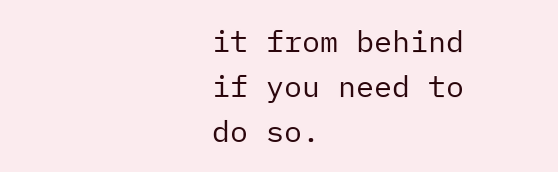it from behind if you need to do so.